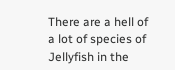There are a hell of a lot of species of Jellyfish in the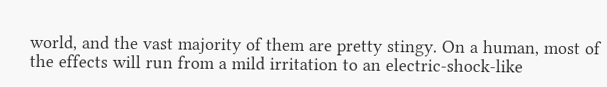world, and the vast majority of them are pretty stingy. On a human, most of the effects will run from a mild irritation to an electric-shock-like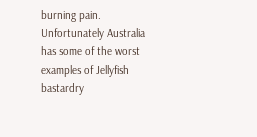burning pain. Unfortunately Australia has some of the worst examples of Jellyfish bastardry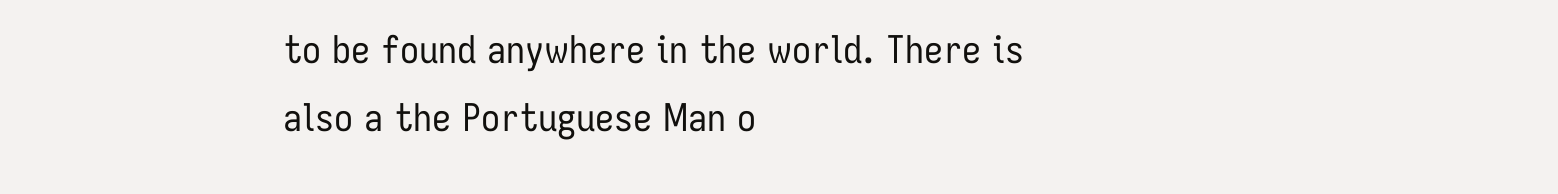to be found anywhere in the world. There is also a the Portuguese Man o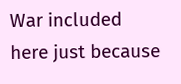War included here just because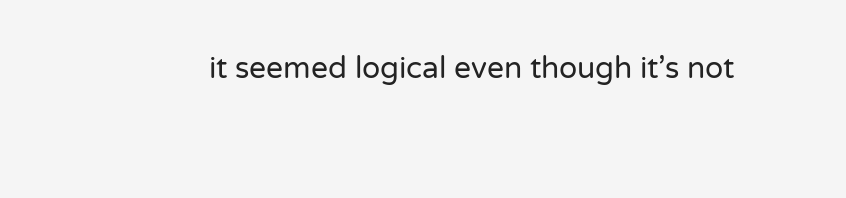it seemed logical even though it’s not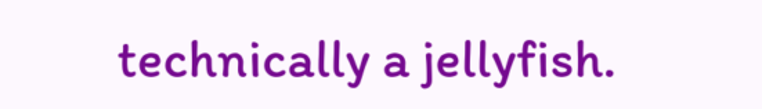technically a jellyfish.